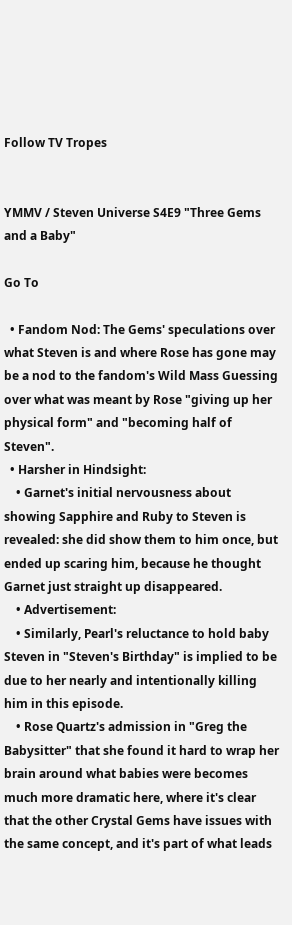Follow TV Tropes


YMMV / Steven Universe S4E9 "Three Gems and a Baby"

Go To

  • Fandom Nod: The Gems' speculations over what Steven is and where Rose has gone may be a nod to the fandom's Wild Mass Guessing over what was meant by Rose "giving up her physical form" and "becoming half of Steven".
  • Harsher in Hindsight:
    • Garnet's initial nervousness about showing Sapphire and Ruby to Steven is revealed: she did show them to him once, but ended up scaring him, because he thought Garnet just straight up disappeared.
    • Advertisement:
    • Similarly, Pearl's reluctance to hold baby Steven in "Steven's Birthday" is implied to be due to her nearly and intentionally killing him in this episode.
    • Rose Quartz's admission in "Greg the Babysitter" that she found it hard to wrap her brain around what babies were becomes much more dramatic here, where it's clear that the other Crystal Gems have issues with the same concept, and it's part of what leads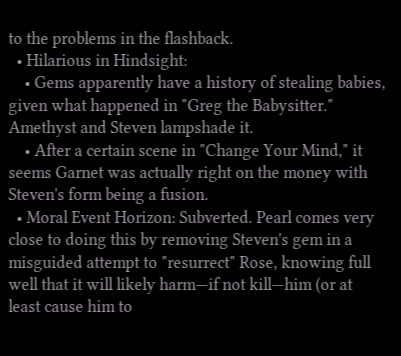to the problems in the flashback.
  • Hilarious in Hindsight:
    • Gems apparently have a history of stealing babies, given what happened in "Greg the Babysitter." Amethyst and Steven lampshade it.
    • After a certain scene in "Change Your Mind," it seems Garnet was actually right on the money with Steven's form being a fusion.
  • Moral Event Horizon: Subverted. Pearl comes very close to doing this by removing Steven's gem in a misguided attempt to "resurrect" Rose, knowing full well that it will likely harm—if not kill—him (or at least cause him to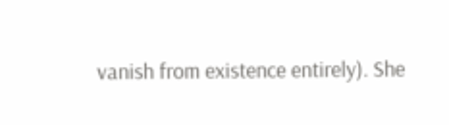vanish from existence entirely). She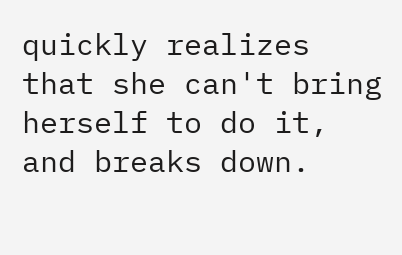quickly realizes that she can't bring herself to do it, and breaks down.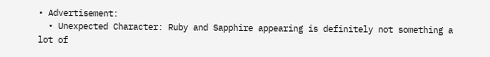• Advertisement:
  • Unexpected Character: Ruby and Sapphire appearing is definitely not something a lot of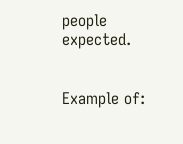people expected.


Example of: